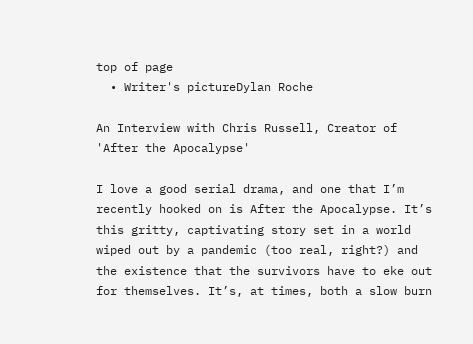top of page
  • Writer's pictureDylan Roche

An Interview with Chris Russell, Creator of 'After the Apocalypse'

I love a good serial drama, and one that I’m recently hooked on is After the Apocalypse. It’s this gritty, captivating story set in a world wiped out by a pandemic (too real, right?) and the existence that the survivors have to eke out for themselves. It’s, at times, both a slow burn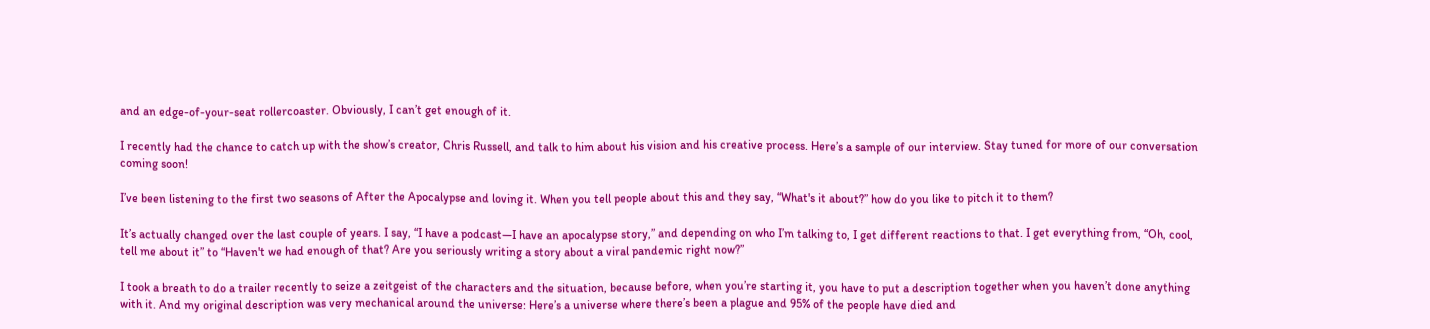and an edge-of-your-seat rollercoaster. Obviously, I can’t get enough of it.

I recently had the chance to catch up with the show’s creator, Chris Russell, and talk to him about his vision and his creative process. Here’s a sample of our interview. Stay tuned for more of our conversation coming soon!

I’ve been listening to the first two seasons of After the Apocalypse and loving it. When you tell people about this and they say, “What's it about?” how do you like to pitch it to them?

It’s actually changed over the last couple of years. I say, “I have a podcast—I have an apocalypse story,” and depending on who I’m talking to, I get different reactions to that. I get everything from, “Oh, cool, tell me about it” to “Haven't we had enough of that? Are you seriously writing a story about a viral pandemic right now?”

I took a breath to do a trailer recently to seize a zeitgeist of the characters and the situation, because before, when you’re starting it, you have to put a description together when you haven’t done anything with it. And my original description was very mechanical around the universe: Here’s a universe where there’s been a plague and 95% of the people have died and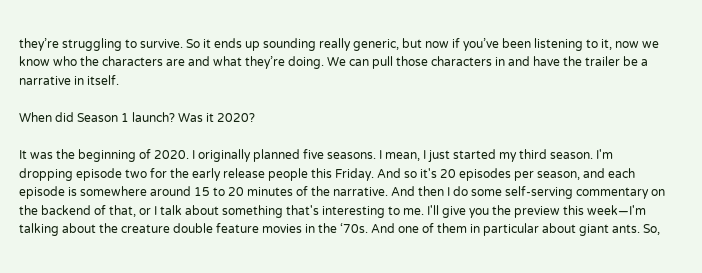they’re struggling to survive. So it ends up sounding really generic, but now if you’ve been listening to it, now we know who the characters are and what they’re doing. We can pull those characters in and have the trailer be a narrative in itself.

When did Season 1 launch? Was it 2020?

It was the beginning of 2020. I originally planned five seasons. I mean, I just started my third season. I'm dropping episode two for the early release people this Friday. And so it's 20 episodes per season, and each episode is somewhere around 15 to 20 minutes of the narrative. And then I do some self-serving commentary on the backend of that, or I talk about something that's interesting to me. I'll give you the preview this week—I'm talking about the creature double feature movies in the ‘70s. And one of them in particular about giant ants. So,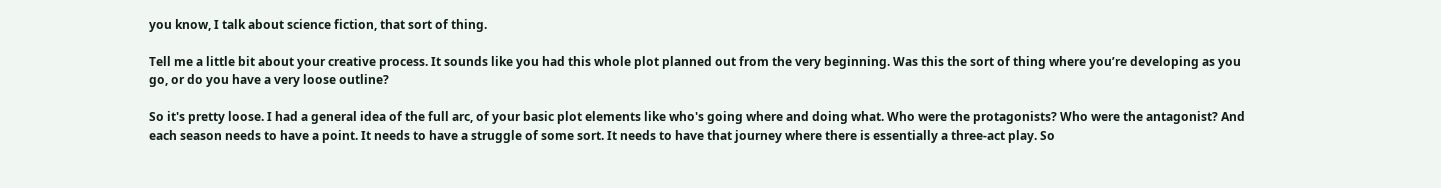you know, I talk about science fiction, that sort of thing.

Tell me a little bit about your creative process. It sounds like you had this whole plot planned out from the very beginning. Was this the sort of thing where you’re developing as you go, or do you have a very loose outline?

So it's pretty loose. I had a general idea of the full arc, of your basic plot elements like who's going where and doing what. Who were the protagonists? Who were the antagonist? And each season needs to have a point. It needs to have a struggle of some sort. It needs to have that journey where there is essentially a three-act play. So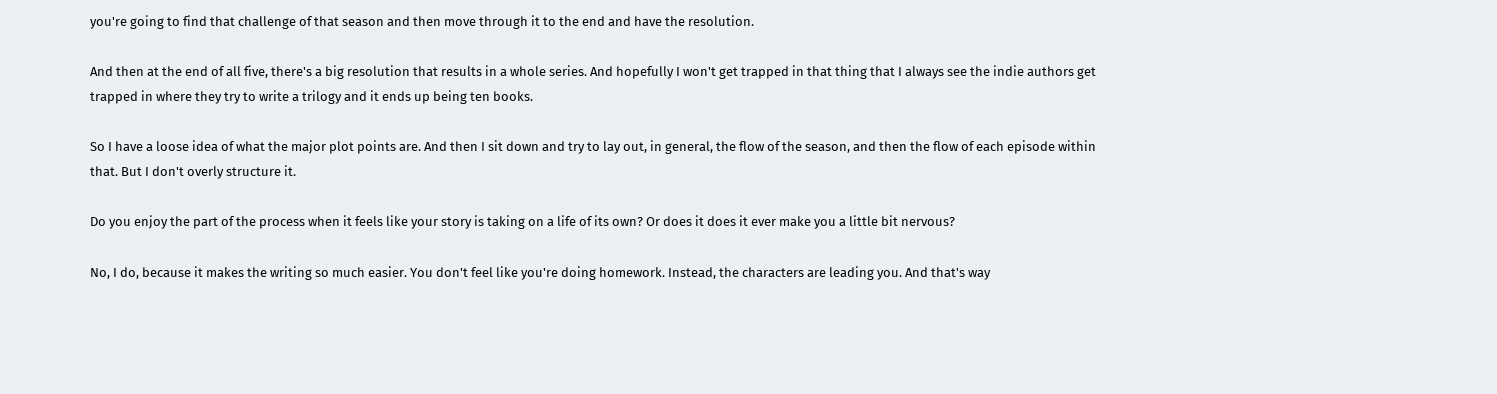you're going to find that challenge of that season and then move through it to the end and have the resolution.

And then at the end of all five, there's a big resolution that results in a whole series. And hopefully I won't get trapped in that thing that I always see the indie authors get trapped in where they try to write a trilogy and it ends up being ten books.

So I have a loose idea of what the major plot points are. And then I sit down and try to lay out, in general, the flow of the season, and then the flow of each episode within that. But I don't overly structure it.

Do you enjoy the part of the process when it feels like your story is taking on a life of its own? Or does it does it ever make you a little bit nervous?

No, I do, because it makes the writing so much easier. You don't feel like you're doing homework. Instead, the characters are leading you. And that's way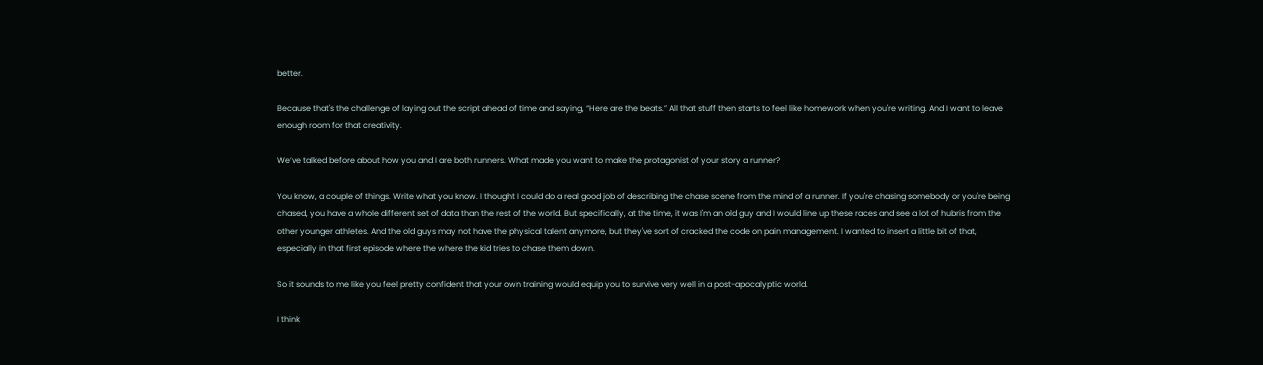better.

Because that's the challenge of laying out the script ahead of time and saying, “Here are the beats.” All that stuff then starts to feel like homework when you're writing. And I want to leave enough room for that creativity.

We’ve talked before about how you and I are both runners. What made you want to make the protagonist of your story a runner?

You know, a couple of things. Write what you know. I thought I could do a real good job of describing the chase scene from the mind of a runner. If you're chasing somebody or you're being chased, you have a whole different set of data than the rest of the world. But specifically, at the time, it was I'm an old guy and I would line up these races and see a lot of hubris from the other younger athletes. And the old guys may not have the physical talent anymore, but they've sort of cracked the code on pain management. I wanted to insert a little bit of that, especially in that first episode where the where the kid tries to chase them down.

So it sounds to me like you feel pretty confident that your own training would equip you to survive very well in a post-apocalyptic world.

I think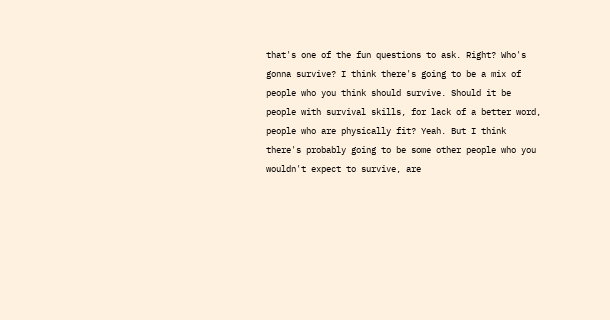that's one of the fun questions to ask. Right? Who's gonna survive? I think there's going to be a mix of people who you think should survive. Should it be people with survival skills, for lack of a better word, people who are physically fit? Yeah. But I think there's probably going to be some other people who you wouldn't expect to survive, are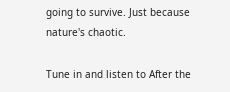going to survive. Just because nature's chaotic.

Tune in and listen to After the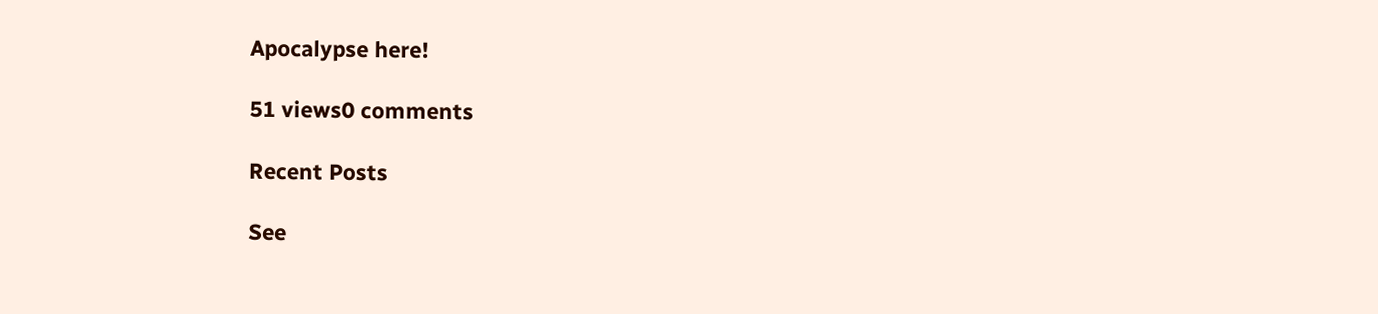Apocalypse here!

51 views0 comments

Recent Posts

See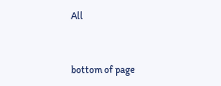All


bottom of page